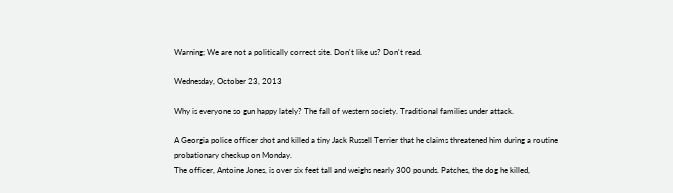Warning; We are not a politically correct site. Don't like us? Don't read.

Wednesday, October 23, 2013

Why is everyone so gun happy lately? The fall of western society. Traditional families under attack.

A Georgia police officer shot and killed a tiny Jack Russell Terrier that he claims threatened him during a routine probationary checkup on Monday.
The officer, Antoine Jones, is over six feet tall and weighs nearly 300 pounds. Patches, the dog he killed,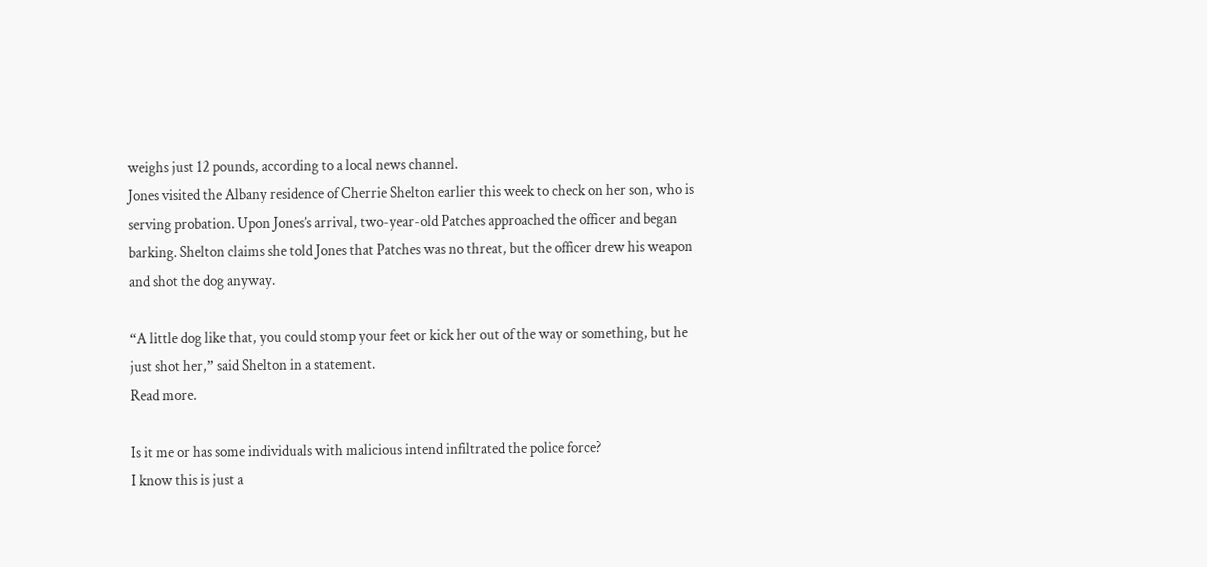weighs just 12 pounds, according to a local news channel.
Jones visited the Albany residence of Cherrie Shelton earlier this week to check on her son, who is serving probation. Upon Jones’s arrival, two-year-old Patches approached the officer and began barking. Shelton claims she told Jones that Patches was no threat, but the officer drew his weapon and shot the dog anyway.

“A little dog like that, you could stomp your feet or kick her out of the way or something, but he just shot her,” said Shelton in a statement.
Read more.

Is it me or has some individuals with malicious intend infiltrated the police force?
I know this is just a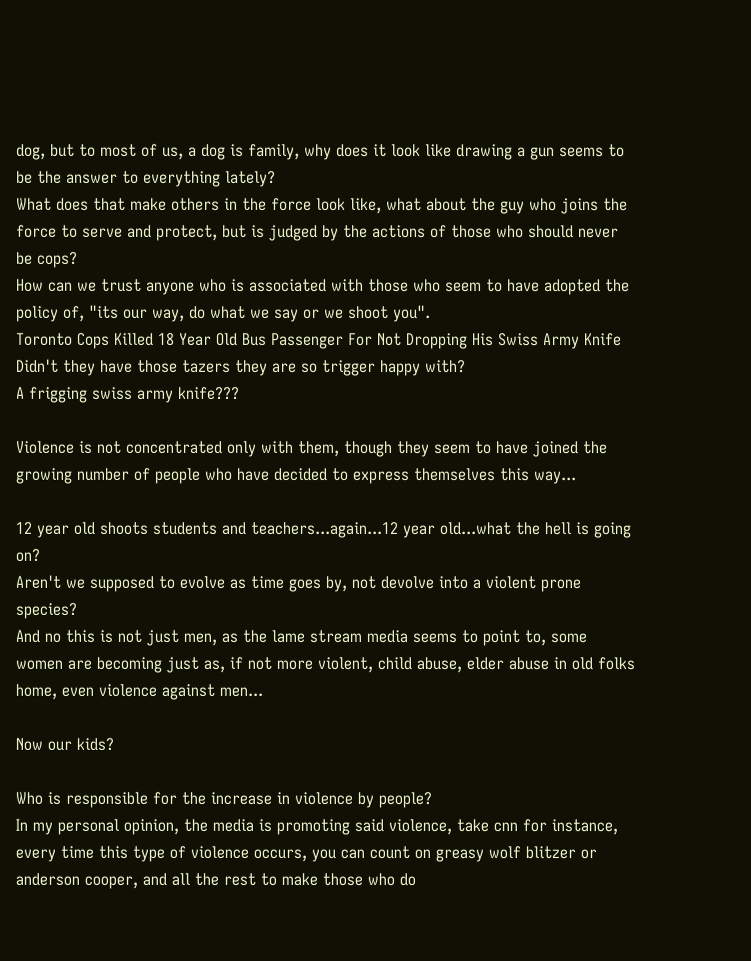dog, but to most of us, a dog is family, why does it look like drawing a gun seems to be the answer to everything lately?
What does that make others in the force look like, what about the guy who joins the force to serve and protect, but is judged by the actions of those who should never be cops?
How can we trust anyone who is associated with those who seem to have adopted the policy of, "its our way, do what we say or we shoot you".
Toronto Cops Killed 18 Year Old Bus Passenger For Not Dropping His Swiss Army Knife
Didn't they have those tazers they are so trigger happy with?
A frigging swiss army knife???

Violence is not concentrated only with them, though they seem to have joined the growing number of people who have decided to express themselves this way...

12 year old shoots students and teachers...again...12 year old...what the hell is going on?
Aren't we supposed to evolve as time goes by, not devolve into a violent prone species?
And no this is not just men, as the lame stream media seems to point to, some women are becoming just as, if not more violent, child abuse, elder abuse in old folks home, even violence against men...

Now our kids?

Who is responsible for the increase in violence by people?
In my personal opinion, the media is promoting said violence, take cnn for instance, every time this type of violence occurs, you can count on greasy wolf blitzer or anderson cooper, and all the rest to make those who do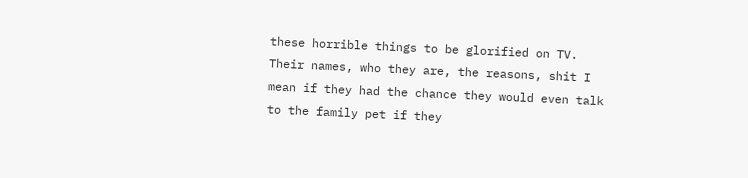these horrible things to be glorified on TV.
Their names, who they are, the reasons, shit I mean if they had the chance they would even talk to the family pet if they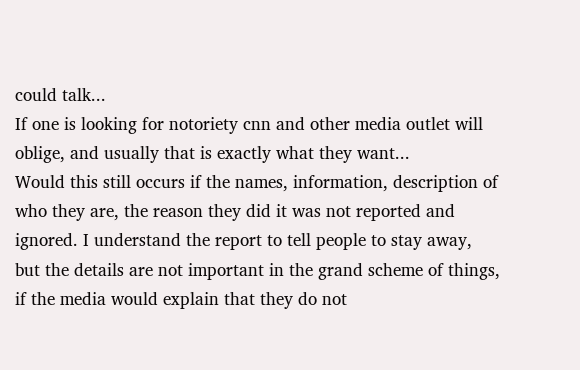could talk...
If one is looking for notoriety cnn and other media outlet will oblige, and usually that is exactly what they want...
Would this still occurs if the names, information, description of who they are, the reason they did it was not reported and ignored. I understand the report to tell people to stay away, but the details are not important in the grand scheme of things, if the media would explain that they do not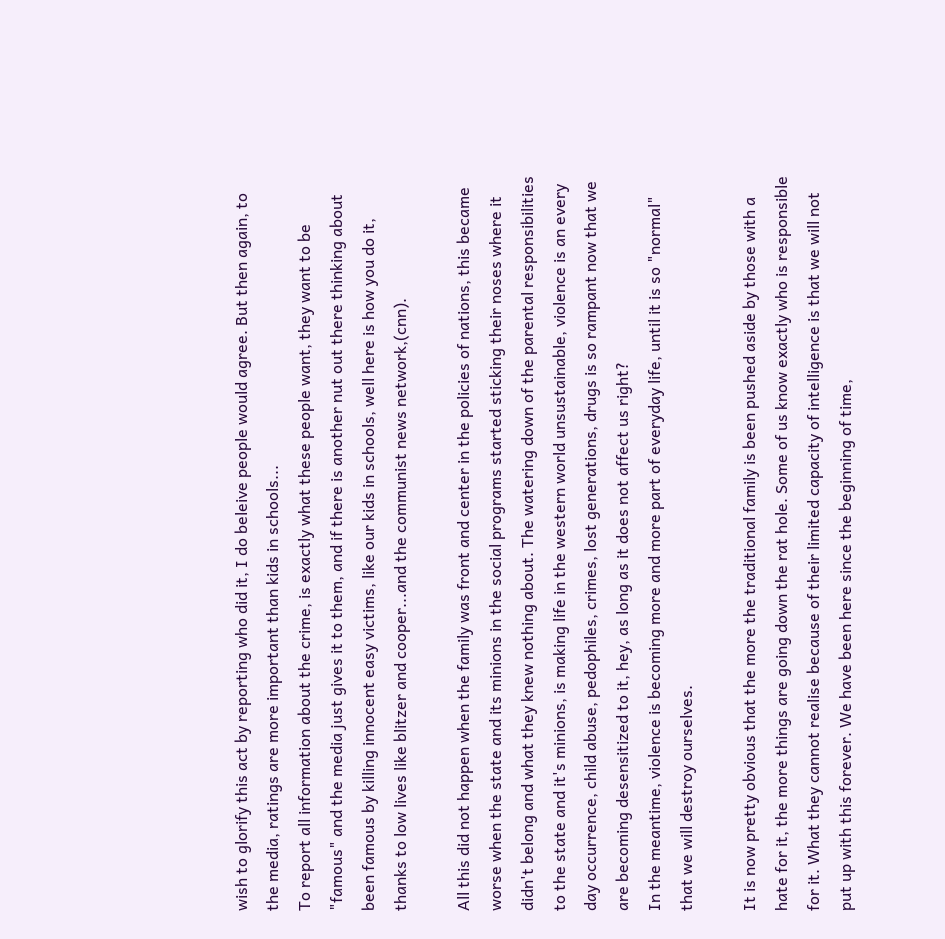wish to glorify this act by reporting who did it, I do beleive people would agree. But then again, to the media, ratings are more important than kids in schools...
To report all information about the crime, is exactly what these people want, they want to be "famous" and the media just gives it to them, and if there is another nut out there thinking about been famous by killing innocent easy victims, like our kids in schools, well here is how you do it, thanks to low lives like blitzer and cooper...and the communist news network,(cnn).

All this did not happen when the family was front and center in the policies of nations, this became worse when the state and its minions in the social programs started sticking their noses where it didn't belong and what they knew nothing about. The watering down of the parental responsibilities to the state and it's minions, is making life in the western world unsustainable, violence is an every day occurrence, child abuse, pedophiles, crimes, lost generations, drugs is so rampant now that we are becoming desensitized to it, hey, as long as it does not affect us right?
In the meantime, violence is becoming more and more part of everyday life, until it is so "normal" that we will destroy ourselves.

It is now pretty obvious that the more the traditional family is been pushed aside by those with a hate for it, the more things are going down the rat hole. Some of us know exactly who is responsible for it. What they cannot realise because of their limited capacity of intelligence is that we will not put up with this forever. We have been here since the beginning of time,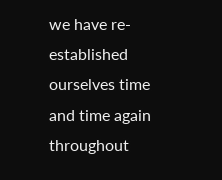we have re-established ourselves time and time again throughout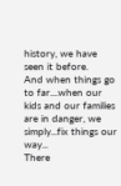history, we have seen it before.
And when things go to far....when our kids and our families are in danger, we simply...fix things our way...
There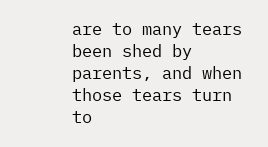are to many tears been shed by parents, and when those tears turn to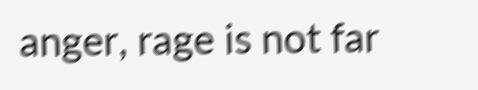anger, rage is not far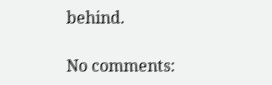behind.

No comments: